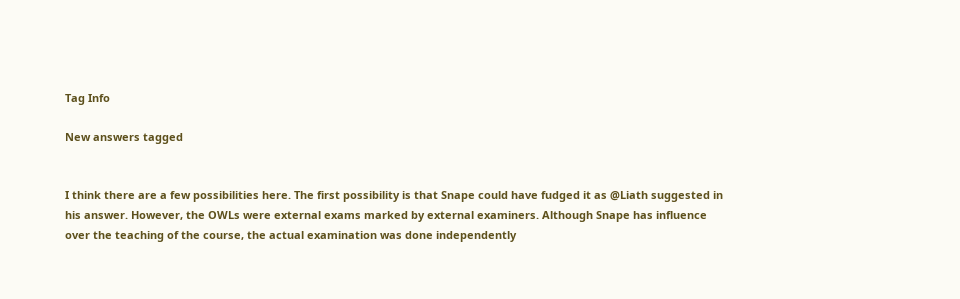Tag Info

New answers tagged


I think there are a few possibilities here. The first possibility is that Snape could have fudged it as @Liath suggested in his answer. However, the OWLs were external exams marked by external examiners. Although Snape has influence over the teaching of the course, the actual examination was done independently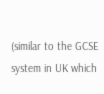(similar to the GCSE system in UK which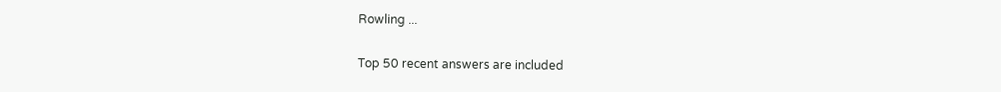Rowling ...

Top 50 recent answers are included